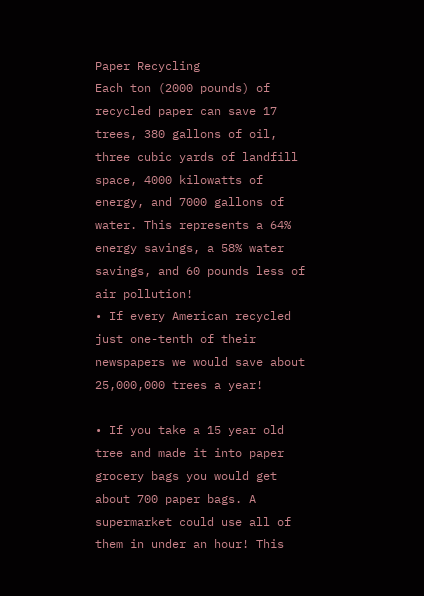Paper Recycling
Each ton (2000 pounds) of recycled paper can save 17 trees, 380 gallons of oil, three cubic yards of landfill space, 4000 kilowatts of energy, and 7000 gallons of water. This represents a 64% energy savings, a 58% water savings, and 60 pounds less of air pollution!
• If every American recycled just one-tenth of their newspapers we would save about 25,000,000 trees a year!

• If you take a 15 year old tree and made it into paper grocery bags you would get about 700 paper bags. A supermarket could use all of them in under an hour! This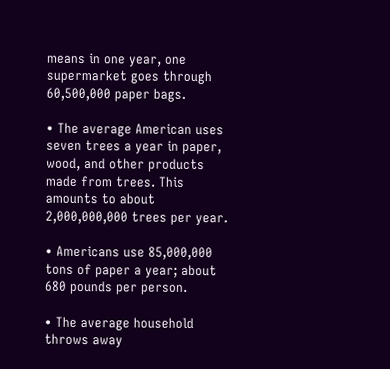means in one year, one supermarket goes through 60,500,000 paper bags.

• The average American uses seven trees a year in paper, wood, and other products made from trees. This amounts to about 2,000,000,000 trees per year.

• Americans use 85,000,000 tons of paper a year; about 680 pounds per person.

• The average household throws away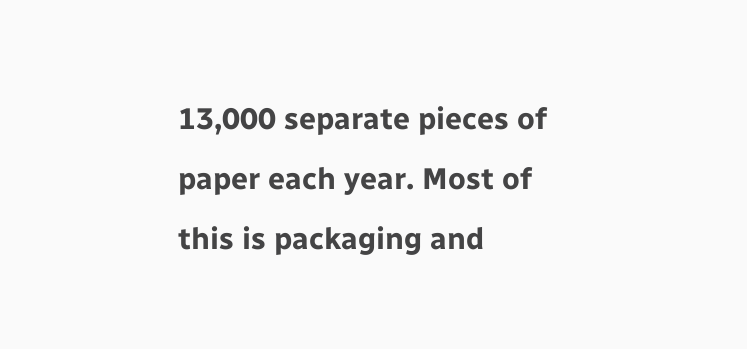13,000 separate pieces of paper each year. Most of this is packaging and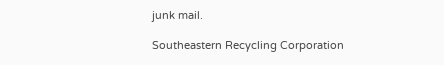junk mail.

Southeastern Recycling Corporation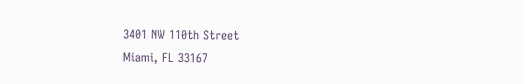3401 NW 110th Street
Miami, FL 33167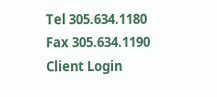Tel 305.634.1180
Fax 305.634.1190
Client Login